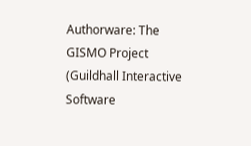Authorware: The GISMO Project (Guildhall Interactive Software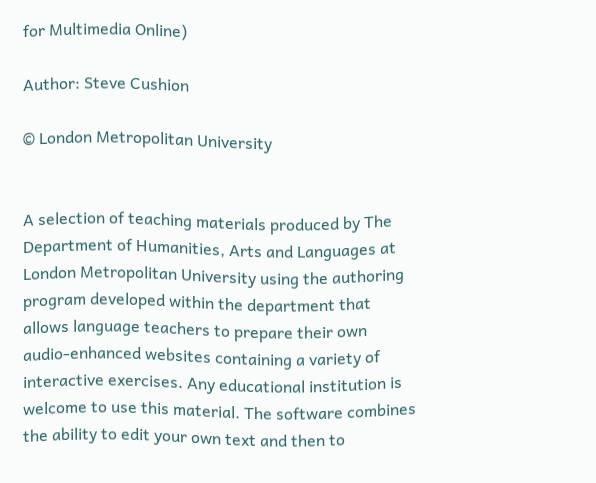for Multimedia Online)

Author: Steve Cushion

© London Metropolitan University


A selection of teaching materials produced by The Department of Humanities, Arts and Languages at London Metropolitan University using the authoring program developed within the department that allows language teachers to prepare their own audio-enhanced websites containing a variety of interactive exercises. Any educational institution is welcome to use this material. The software combines the ability to edit your own text and then to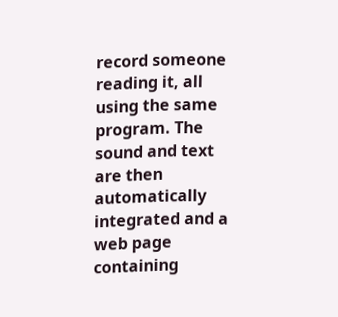record someone reading it, all using the same program. The sound and text are then automatically integrated and a web page containing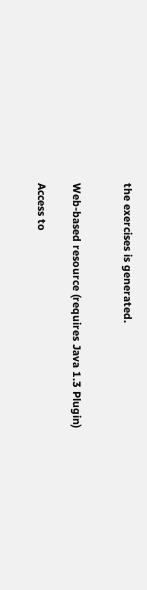the exercises is generated.


Web-based resource (requires Java 1.3 Plugin)

Access to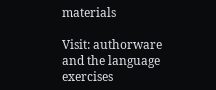materials

Visit: authorware and the language exercises